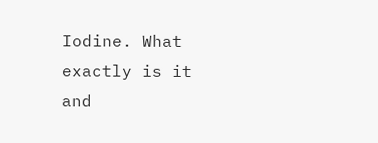Iodine. What exactly is it and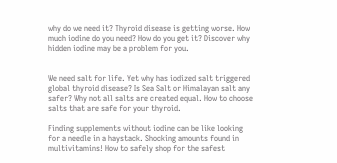why do we need it? Thyroid disease is getting worse. How much iodine do you need? How do you get it? Discover why hidden iodine may be a problem for you.


We need salt for life. Yet why has iodized salt triggered global thyroid disease? Is Sea Salt or Himalayan salt any safer? Why not all salts are created equal. How to choose salts that are safe for your thyroid.

Finding supplements without iodine can be like looking for a needle in a haystack. Shocking amounts found in multivitamins! How to safely shop for the safest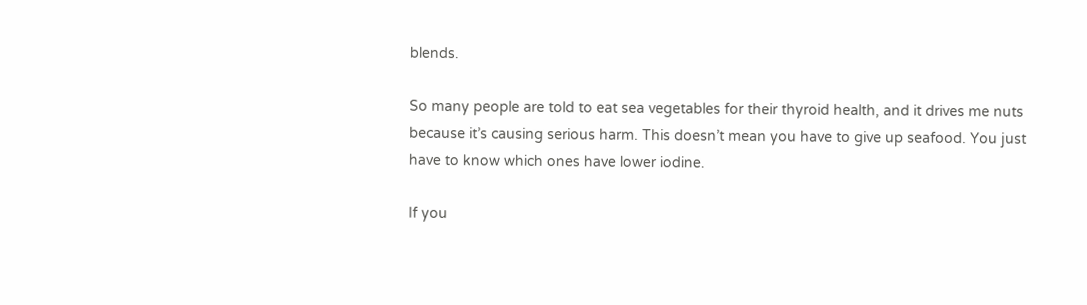blends.

So many people are told to eat sea vegetables for their thyroid health, and it drives me nuts because it’s causing serious harm. This doesn’t mean you have to give up seafood. You just have to know which ones have lower iodine.

If you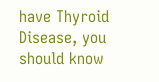have Thyroid Disease, you should know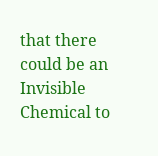that there could be an Invisible Chemical to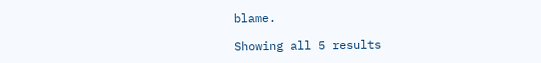blame.

Showing all 5 results